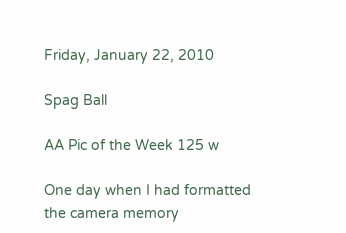Friday, January 22, 2010

Spag Ball

AA Pic of the Week 125 w

One day when I had formatted the camera memory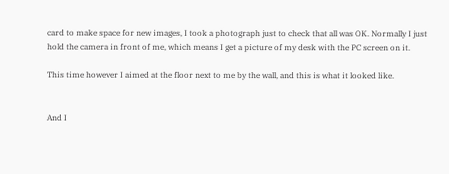card to make space for new images, I took a photograph just to check that all was OK. Normally I just hold the camera in front of me, which means I get a picture of my desk with the PC screen on it.

This time however I aimed at the floor next to me by the wall, and this is what it looked like.


And I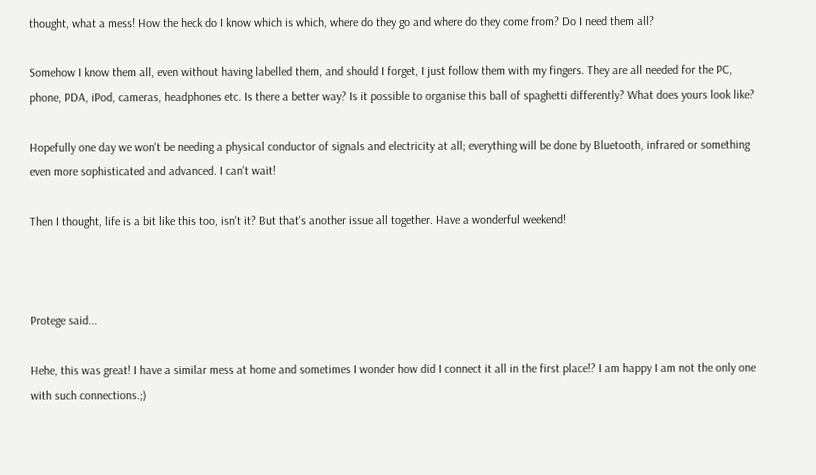thought, what a mess! How the heck do I know which is which, where do they go and where do they come from? Do I need them all?

Somehow I know them all, even without having labelled them, and should I forget, I just follow them with my fingers. They are all needed for the PC, phone, PDA, iPod, cameras, headphones etc. Is there a better way? Is it possible to organise this ball of spaghetti differently? What does yours look like?

Hopefully one day we won't be needing a physical conductor of signals and electricity at all; everything will be done by Bluetooth, infrared or something even more sophisticated and advanced. I can't wait!

Then I thought, life is a bit like this too, isn't it? But that's another issue all together. Have a wonderful weekend!



Protege said...

Hehe, this was great! I have a similar mess at home and sometimes I wonder how did I connect it all in the first place!? I am happy I am not the only one with such connections.;)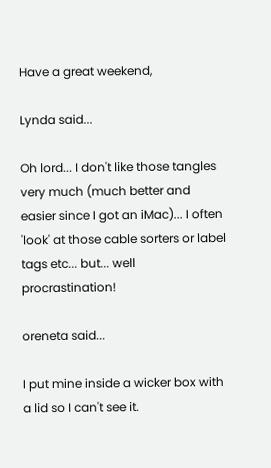Have a great weekend,

Lynda said...

Oh lord... I don't like those tangles very much (much better and easier since I got an iMac)... I often 'look' at those cable sorters or label tags etc... but... well procrastination!

oreneta said...

I put mine inside a wicker box with a lid so I can't see it.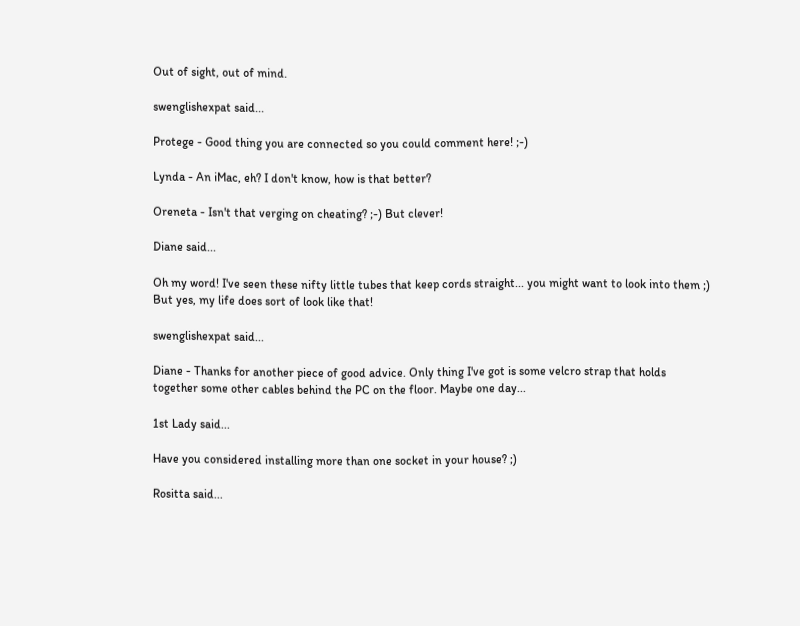Out of sight, out of mind.

swenglishexpat said...

Protege - Good thing you are connected so you could comment here! ;-)

Lynda - An iMac, eh? I don't know, how is that better?

Oreneta - Isn't that verging on cheating? ;-) But clever!

Diane said...

Oh my word! I've seen these nifty little tubes that keep cords straight... you might want to look into them ;) But yes, my life does sort of look like that!

swenglishexpat said...

Diane - Thanks for another piece of good advice. Only thing I've got is some velcro strap that holds together some other cables behind the PC on the floor. Maybe one day...

1st Lady said...

Have you considered installing more than one socket in your house? ;)

Rositta said...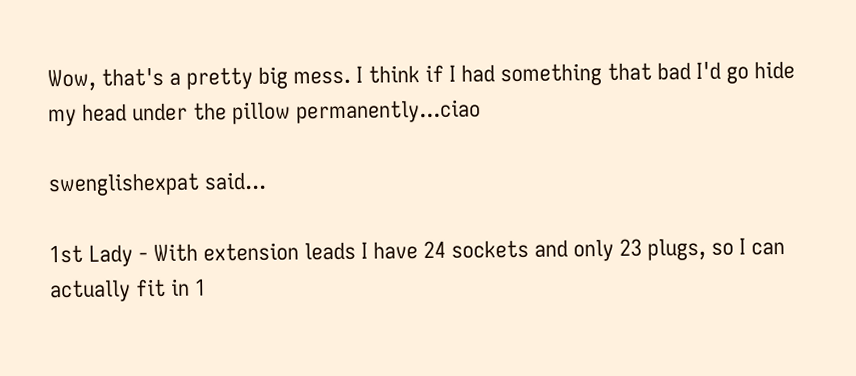Wow, that's a pretty big mess. I think if I had something that bad I'd go hide my head under the pillow permanently...ciao

swenglishexpat said...

1st Lady - With extension leads I have 24 sockets and only 23 plugs, so I can actually fit in 1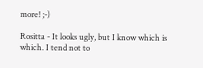more! ;-)

Rositta - It looks ugly, but I know which is which. I tend not to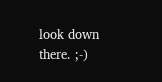look down there. ;-)